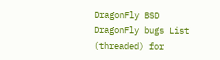DragonFly BSD
DragonFly bugs List (threaded) for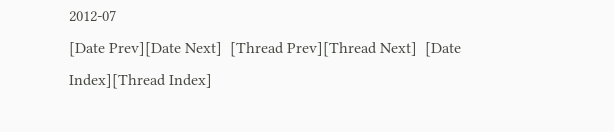2012-07
[Date Prev][Date Next]  [Thread Prev][Thread Next]  [Date Index][Thread Index]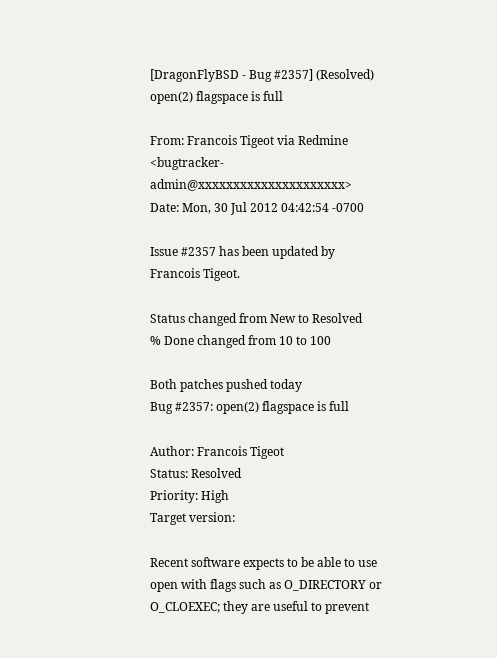[DragonFlyBSD - Bug #2357] (Resolved) open(2) flagspace is full

From: Francois Tigeot via Redmine <bugtracker-admin@xxxxxxxxxxxxxxxxxxxxx>
Date: Mon, 30 Jul 2012 04:42:54 -0700

Issue #2357 has been updated by Francois Tigeot.

Status changed from New to Resolved
% Done changed from 10 to 100

Both patches pushed today
Bug #2357: open(2) flagspace is full

Author: Francois Tigeot
Status: Resolved
Priority: High
Target version:

Recent software expects to be able to use open with flags such as O_DIRECTORY or O_CLOEXEC; they are useful to prevent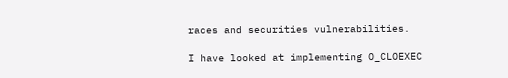races and securities vulnerabilities.

I have looked at implementing O_CLOEXEC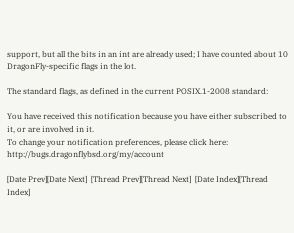support, but all the bits in an int are already used; I have counted about 10 DragonFly-specific flags in the lot.

The standard flags, as defined in the current POSIX.1-2008 standard:

You have received this notification because you have either subscribed to it, or are involved in it.
To change your notification preferences, please click here: http://bugs.dragonflybsd.org/my/account

[Date Prev][Date Next]  [Thread Prev][Thread Next]  [Date Index][Thread Index]